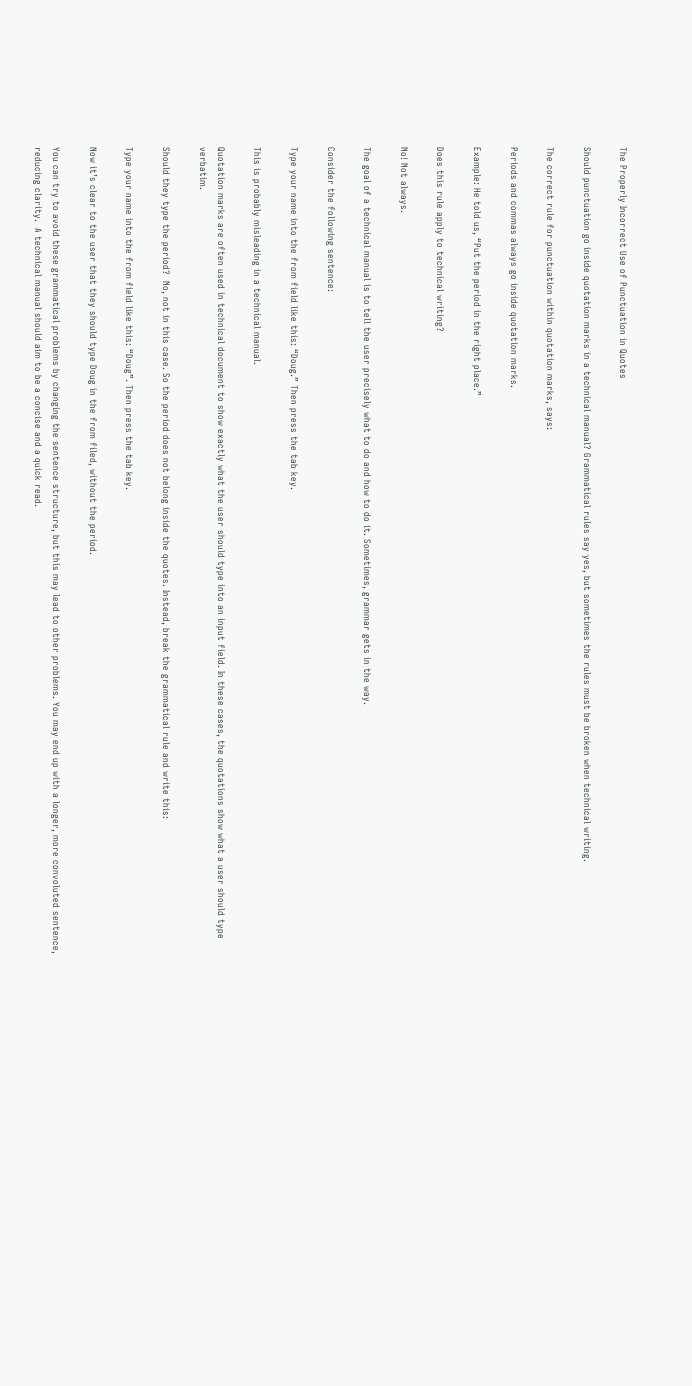The Properly Incorrect Use of Punctuation in Quotes

Should punctuation go inside quotation marks in a technical manual? Grammatical rules say yes, but sometimes the rules must be broken when technical writing.

The correct rule for punctuation within quotation marks, says:

Periods and commas always go inside quotation marks.

Example: He told us, “Put the period in the right place.”

Does this rule apply to technical writing?

No! Not always.

The goal of a technical manual is to tell the user precisely what to do and how to do it. Sometimes, grammar gets in the way.

Consider the following sentence:

Type your name into the from field like this: “Doug.” Then press the tab key.

This is probably misleading in a technical manual.

Quotation marks are often used in technical document to show exactly what the user should type into an input field. In these cases, the quotations show what a user should type verbatim.

Should they type the period?  No, not in this case. So the period does not belong inside the quotes. Instead, break the grammatical rule and write this:

Type your name into the from field like this: “Doug”. Then press the tab key.

Now it’s clear to the user that they should type Doug in the from filed, without the period.

You can try to avoid these grammatical problems by changing the sentence structure, but this may lead to other problems. You may end up with a longer, more convoluted sentence, reducing clarity.  A technical manual should aim to be a concise and a quick read.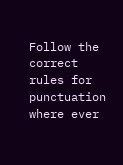Follow the correct rules for punctuation where ever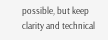possible, but keep clarity and technical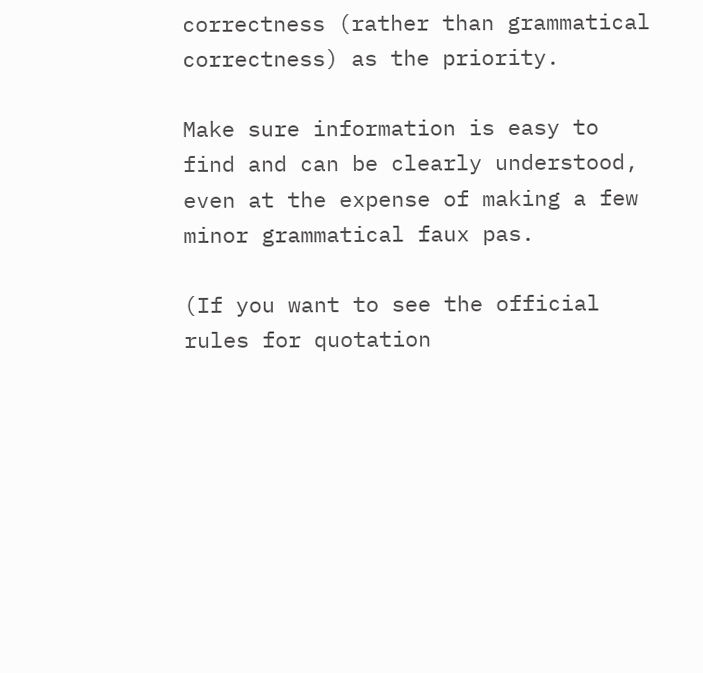correctness (rather than grammatical correctness) as the priority.

Make sure information is easy to find and can be clearly understood, even at the expense of making a few minor grammatical faux pas.

(If you want to see the official rules for quotation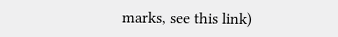marks, see this link)